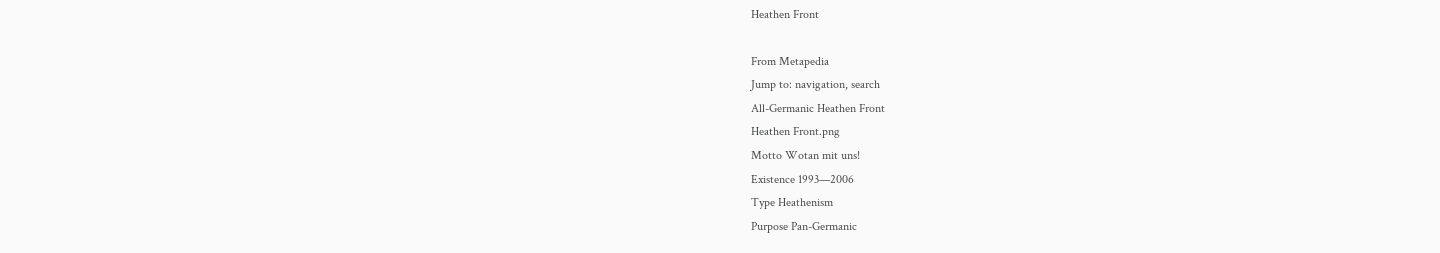Heathen Front

From Metapedia
Jump to: navigation, search
All-Germanic Heathen Front
Heathen Front.png
Motto Wotan mit uns!
Existence 1993—2006
Type Heathenism
Purpose Pan-Germanic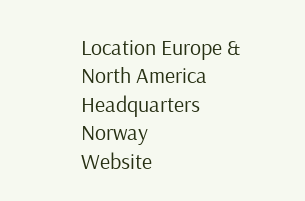Location Europe & North America
Headquarters Norway
Website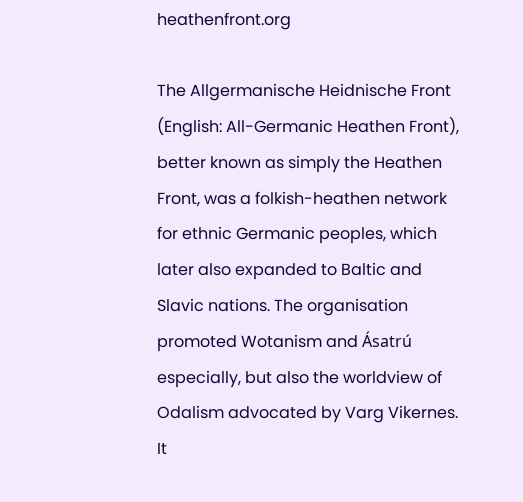heathenfront.org

The Allgermanische Heidnische Front (English: All-Germanic Heathen Front), better known as simply the Heathen Front, was a folkish-heathen network for ethnic Germanic peoples, which later also expanded to Baltic and Slavic nations. The organisation promoted Wotanism and Ásatrú especially, but also the worldview of Odalism advocated by Varg Vikernes. It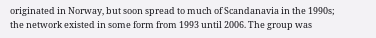originated in Norway, but soon spread to much of Scandanavia in the 1990s; the network existed in some form from 1993 until 2006. The group was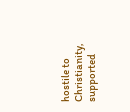hostile to Christianity, supported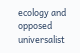ecology and opposed universalist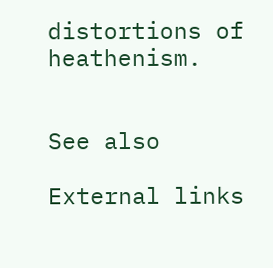distortions of heathenism.


See also

External links